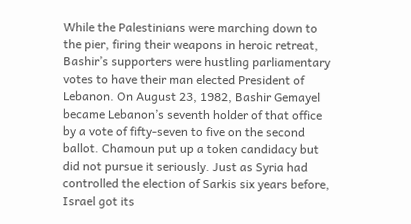While the Palestinians were marching down to the pier, firing their weapons in heroic retreat, Bashir’s supporters were hustling parliamentary votes to have their man elected President of Lebanon. On August 23, 1982, Bashir Gemayel became Lebanon’s seventh holder of that office by a vote of fifty-seven to five on the second ballot. Chamoun put up a token candidacy but did not pursue it seriously. Just as Syria had controlled the election of Sarkis six years before, Israel got its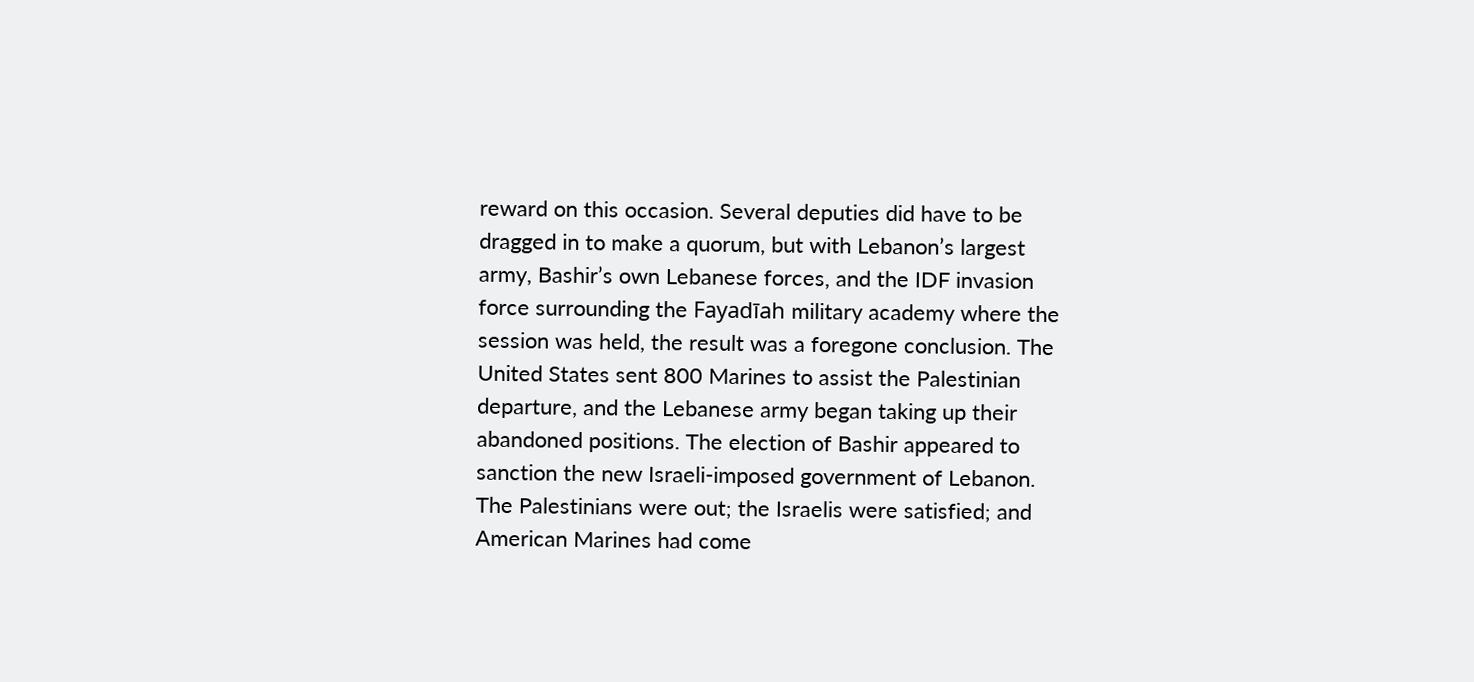reward on this occasion. Several deputies did have to be dragged in to make a quorum, but with Lebanon’s largest army, Bashir’s own Lebanese forces, and the IDF invasion force surrounding the Fayadīah military academy where the session was held, the result was a foregone conclusion. The United States sent 800 Marines to assist the Palestinian departure, and the Lebanese army began taking up their abandoned positions. The election of Bashir appeared to sanction the new Israeli-imposed government of Lebanon. The Palestinians were out; the Israelis were satisfied; and American Marines had come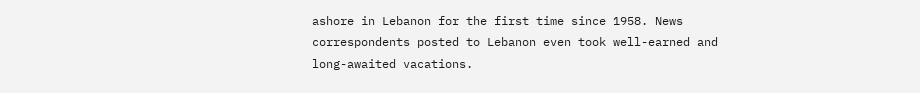ashore in Lebanon for the first time since 1958. News correspondents posted to Lebanon even took well-earned and long-awaited vacations.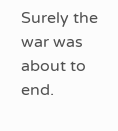Surely the war was about to end.